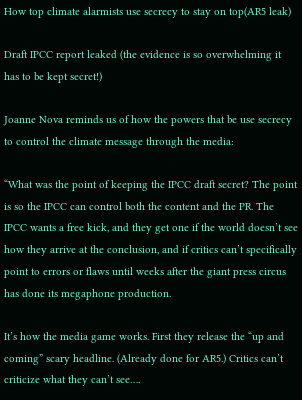How top climate alarmists use secrecy to stay on top(AR5 leak)

Draft IPCC report leaked (the evidence is so overwhelming it has to be kept secret!)

Joanne Nova reminds us of how the powers that be use secrecy to control the climate message through the media:

“What was the point of keeping the IPCC draft secret? The point is so the IPCC can control both the content and the PR. The IPCC wants a free kick, and they get one if the world doesn’t see how they arrive at the conclusion, and if critics can’t specifically point to errors or flaws until weeks after the giant press circus has done its megaphone production.

It’s how the media game works. First they release the “up and coming” scary headline. (Already done for AR5.) Critics can’t criticize what they can’t see….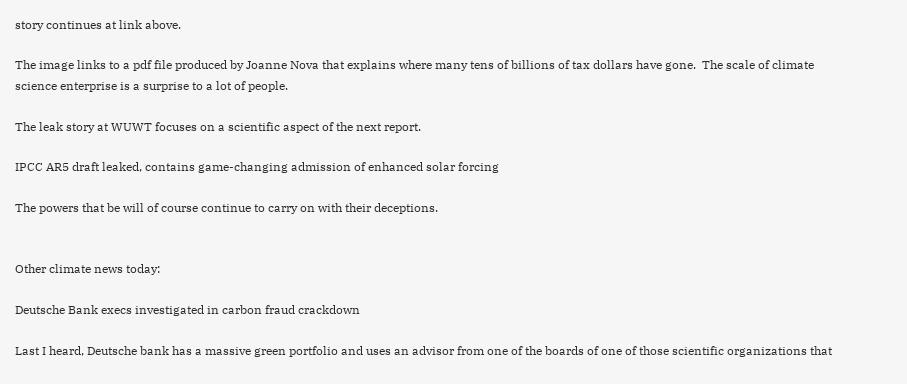story continues at link above.

The image links to a pdf file produced by Joanne Nova that explains where many tens of billions of tax dollars have gone.  The scale of climate science enterprise is a surprise to a lot of people.

The leak story at WUWT focuses on a scientific aspect of the next report.

IPCC AR5 draft leaked, contains game-changing admission of enhanced solar forcing

The powers that be will of course continue to carry on with their deceptions.


Other climate news today:

Deutsche Bank execs investigated in carbon fraud crackdown

Last I heard, Deutsche bank has a massive green portfolio and uses an advisor from one of the boards of one of those scientific organizations that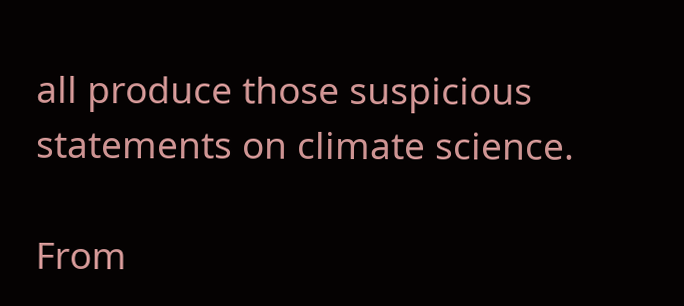all produce those suspicious statements on climate science.

From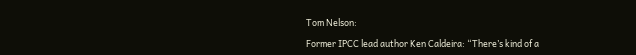Tom Nelson:

Former IPCC lead author Ken Caldeira: “There’s kind of a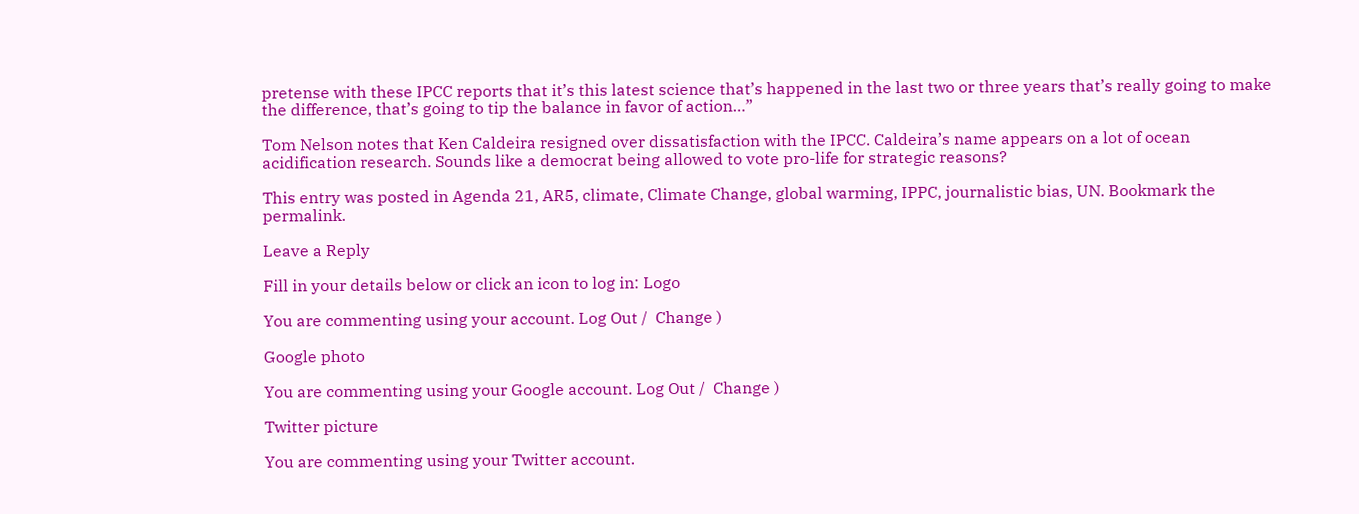pretense with these IPCC reports that it’s this latest science that’s happened in the last two or three years that’s really going to make the difference, that’s going to tip the balance in favor of action…”

Tom Nelson notes that Ken Caldeira resigned over dissatisfaction with the IPCC. Caldeira’s name appears on a lot of ocean acidification research. Sounds like a democrat being allowed to vote pro-life for strategic reasons?

This entry was posted in Agenda 21, AR5, climate, Climate Change, global warming, IPPC, journalistic bias, UN. Bookmark the permalink.

Leave a Reply

Fill in your details below or click an icon to log in: Logo

You are commenting using your account. Log Out /  Change )

Google photo

You are commenting using your Google account. Log Out /  Change )

Twitter picture

You are commenting using your Twitter account.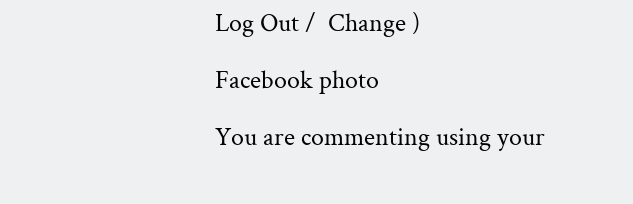Log Out /  Change )

Facebook photo

You are commenting using your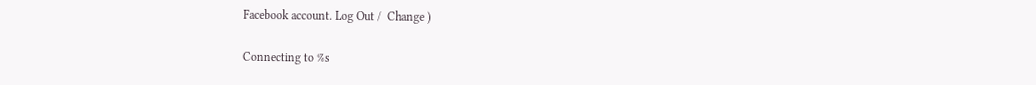Facebook account. Log Out /  Change )

Connecting to %s